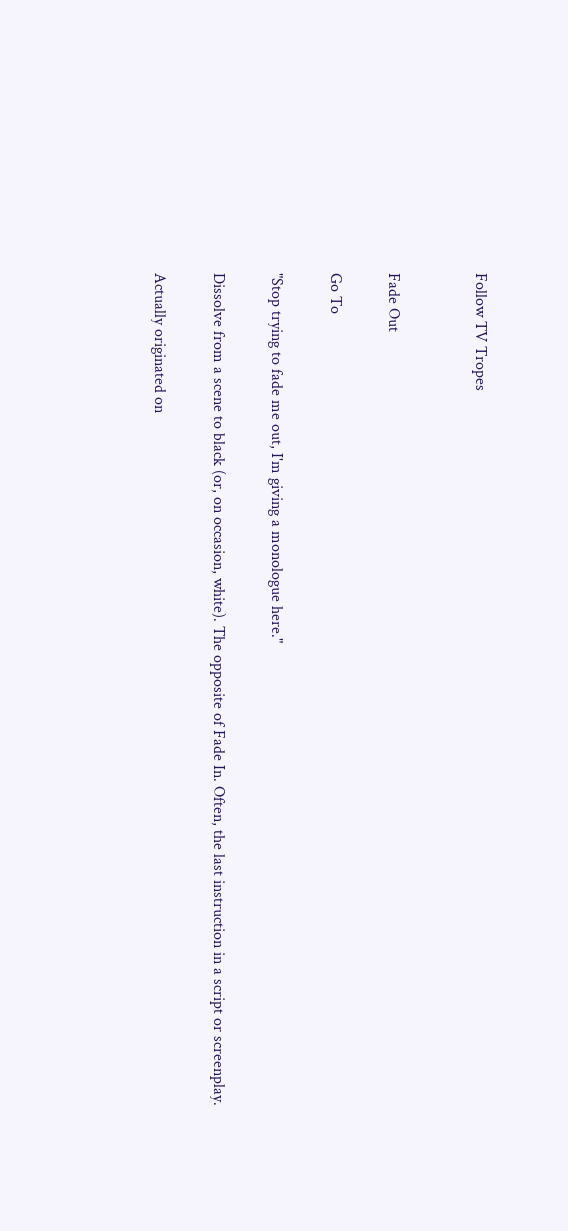Follow TV Tropes


Fade Out

Go To

"Stop trying to fade me out, I'm giving a monologue here."

Dissolve from a scene to black (or, on occasion, white). The opposite of Fade In. Often, the last instruction in a script or screenplay.

Actually originated on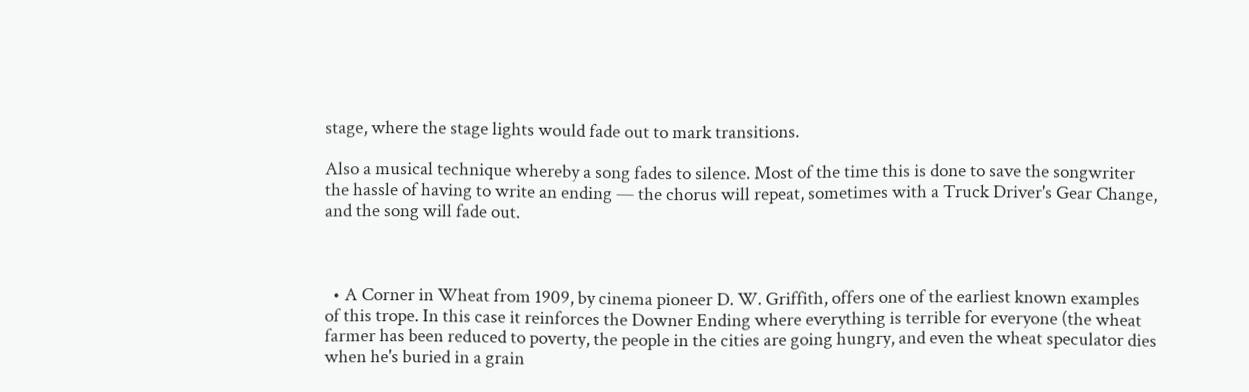stage, where the stage lights would fade out to mark transitions.

Also a musical technique whereby a song fades to silence. Most of the time this is done to save the songwriter the hassle of having to write an ending — the chorus will repeat, sometimes with a Truck Driver's Gear Change, and the song will fade out.



  • A Corner in Wheat from 1909, by cinema pioneer D. W. Griffith, offers one of the earliest known examples of this trope. In this case it reinforces the Downer Ending where everything is terrible for everyone (the wheat farmer has been reduced to poverty, the people in the cities are going hungry, and even the wheat speculator dies when he's buried in a grain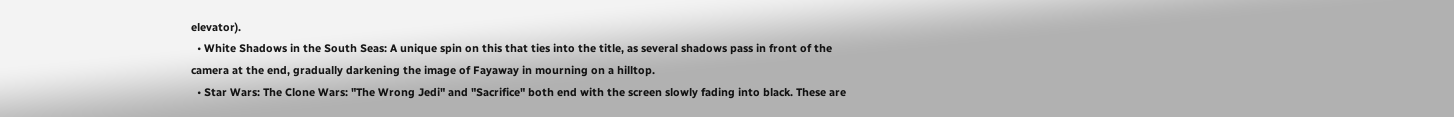elevator).
  • White Shadows in the South Seas: A unique spin on this that ties into the title, as several shadows pass in front of the camera at the end, gradually darkening the image of Fayaway in mourning on a hilltop.
  • Star Wars: The Clone Wars: "The Wrong Jedi" and "Sacrifice" both end with the screen slowly fading into black. These are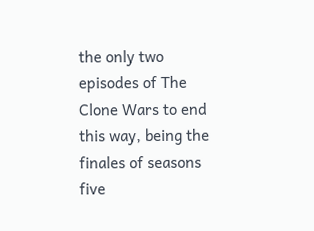the only two episodes of The Clone Wars to end this way, being the finales of seasons five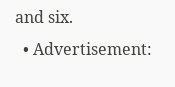and six.
  • Advertisement: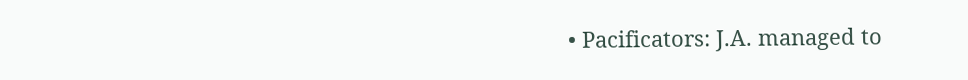• Pacificators: J.A. managed to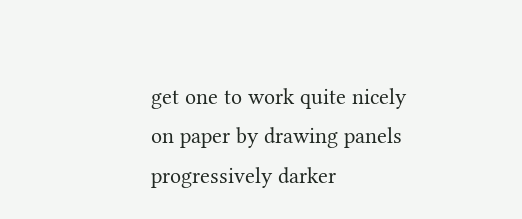get one to work quite nicely on paper by drawing panels progressively darker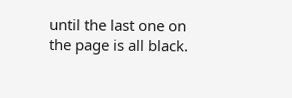until the last one on the page is all black.